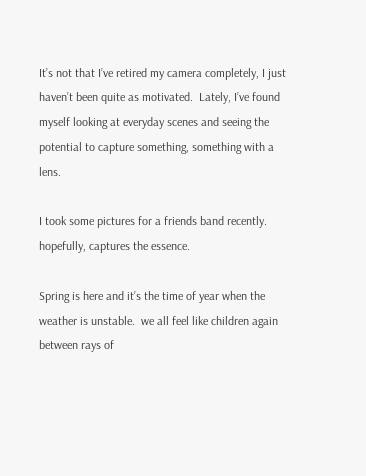It’s not that I’ve retired my camera completely, I just haven’t been quite as motivated.  Lately, I’ve found myself looking at everyday scenes and seeing the potential to capture something, something with a lens.

I took some pictures for a friends band recently.  hopefully, captures the essence.

Spring is here and it’s the time of year when the weather is unstable.  we all feel like children again between rays of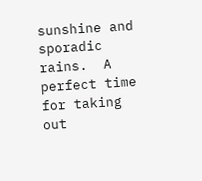sunshine and sporadic rains.  A perfect time for taking out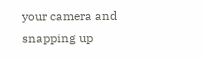your camera and snapping up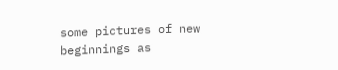some pictures of new beginnings as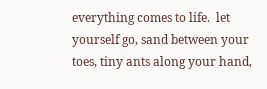everything comes to life.  let yourself go, sand between your toes, tiny ants along your hand,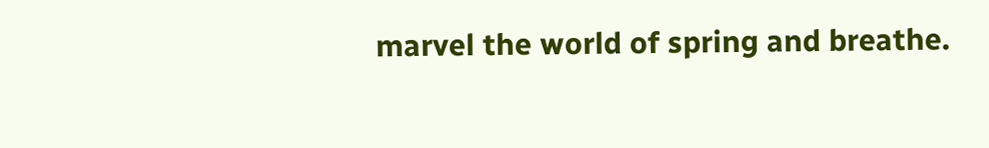marvel the world of spring and breathe.